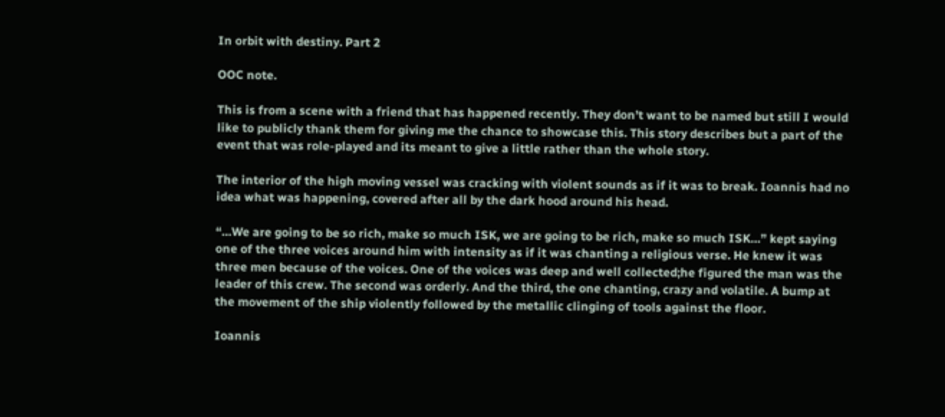In orbit with destiny. Part 2

OOC note.

This is from a scene with a friend that has happened recently. They don’t want to be named but still I would like to publicly thank them for giving me the chance to showcase this. This story describes but a part of the event that was role-played and its meant to give a little rather than the whole story.

The interior of the high moving vessel was cracking with violent sounds as if it was to break. Ioannis had no idea what was happening, covered after all by the dark hood around his head.

“…We are going to be so rich, make so much ISK, we are going to be rich, make so much ISK…” kept saying one of the three voices around him with intensity as if it was chanting a religious verse. He knew it was three men because of the voices. One of the voices was deep and well collected;he figured the man was the leader of this crew. The second was orderly. And the third, the one chanting, crazy and volatile. A bump at the movement of the ship violently followed by the metallic clinging of tools against the floor.

Ioannis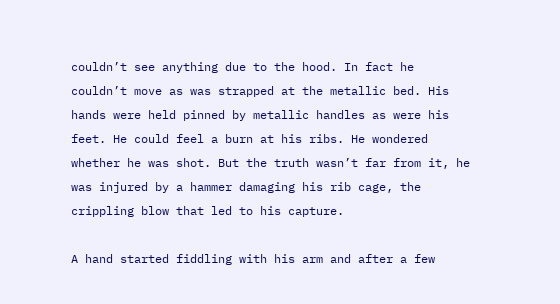couldn’t see anything due to the hood. In fact he couldn’t move as was strapped at the metallic bed. His hands were held pinned by metallic handles as were his feet. He could feel a burn at his ribs. He wondered whether he was shot. But the truth wasn’t far from it, he was injured by a hammer damaging his rib cage, the crippling blow that led to his capture.

A hand started fiddling with his arm and after a few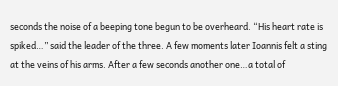seconds the noise of a beeping tone begun to be overheard. “His heart rate is spiked…” said the leader of the three. A few moments later Ioannis felt a sting at the veins of his arms. After a few seconds another one…a total of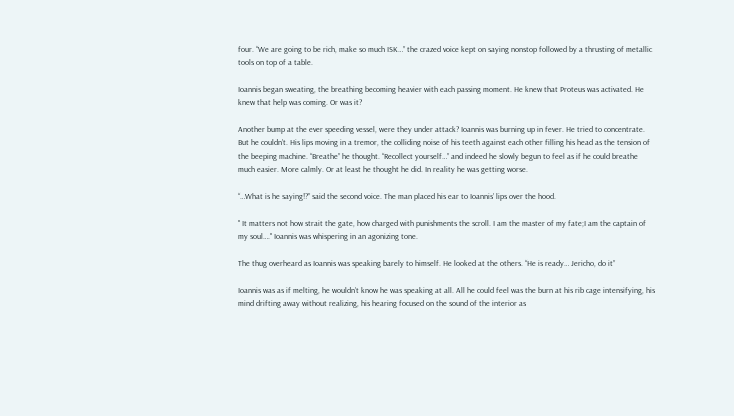four. “We are going to be rich, make so much ISK…” the crazed voice kept on saying nonstop followed by a thrusting of metallic tools on top of a table.

Ioannis began sweating, the breathing becoming heavier with each passing moment. He knew that Proteus was activated. He knew that help was coming. Or was it?

Another bump at the ever speeding vessel, were they under attack? Ioannis was burning up in fever. He tried to concentrate. But he couldn’t. His lips moving in a tremor, the colliding noise of his teeth against each other filling his head as the tension of the beeping machine. “Breathe” he thought. “Recollect yourself…” and indeed he slowly begun to feel as if he could breathe much easier. More calmly. Or at least he thought he did. In reality he was getting worse.

“…What is he saying!?” said the second voice. The man placed his ear to Ioannis’ lips over the hood.

" It matters not how strait the gate, how charged with punishments the scroll. I am the master of my fate;I am the captain of my soul…." Ioannis was whispering in an agonizing tone.

The thug overheard as Ioannis was speaking barely to himself. He looked at the others. “He is ready… Jericho, do it”

Ioannis was as if melting, he wouldn’t know he was speaking at all. All he could feel was the burn at his rib cage intensifying, his mind drifting away without realizing, his hearing focused on the sound of the interior as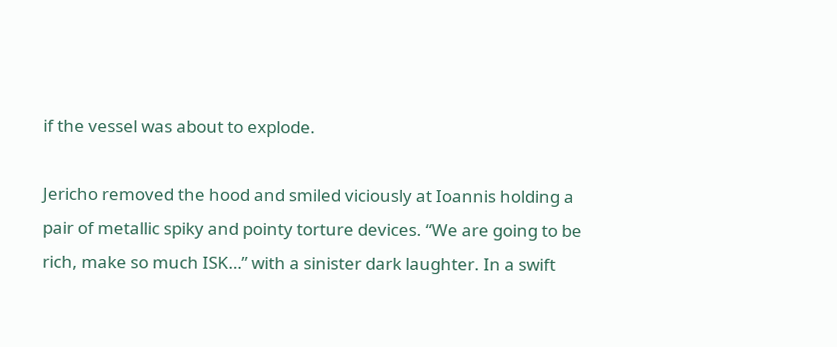if the vessel was about to explode.

Jericho removed the hood and smiled viciously at Ioannis holding a pair of metallic spiky and pointy torture devices. “We are going to be rich, make so much ISK…” with a sinister dark laughter. In a swift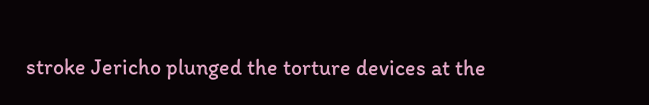stroke Jericho plunged the torture devices at the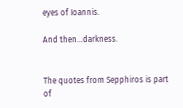eyes of Ioannis.

And then…darkness.


The quotes from Sepphiros is part of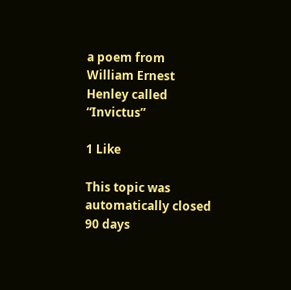a poem from William Ernest Henley called “Invictus”

1 Like

This topic was automatically closed 90 days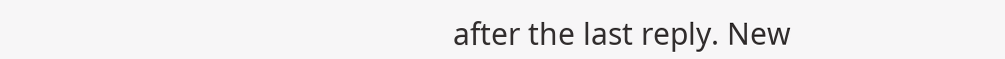after the last reply. New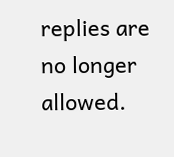replies are no longer allowed.